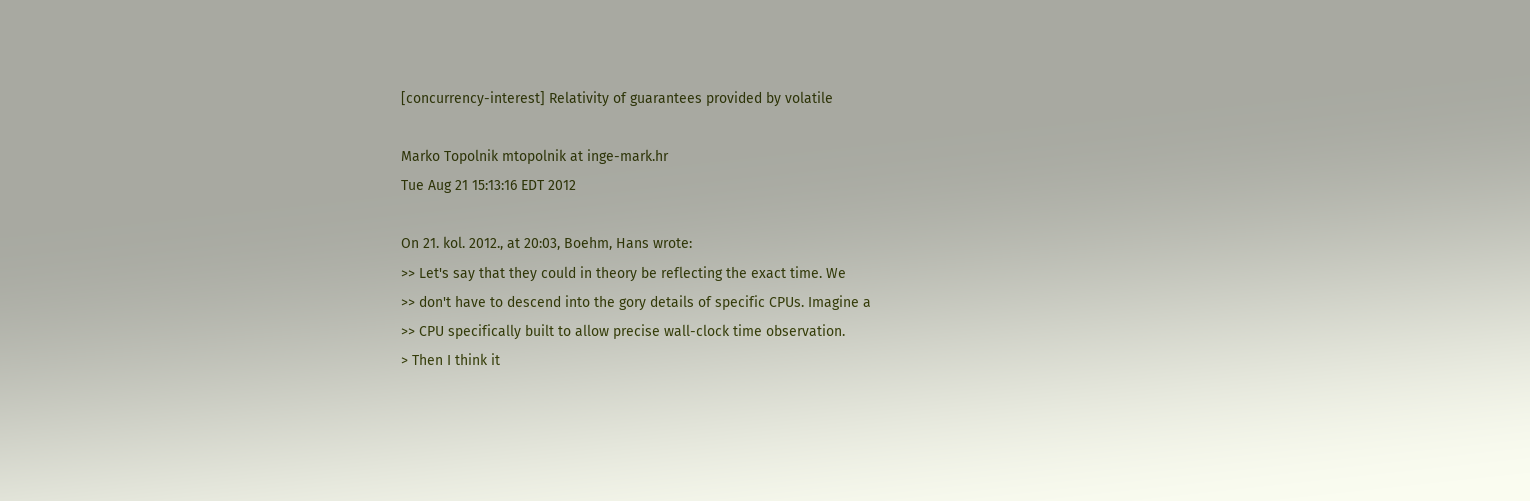[concurrency-interest] Relativity of guarantees provided by volatile

Marko Topolnik mtopolnik at inge-mark.hr
Tue Aug 21 15:13:16 EDT 2012

On 21. kol. 2012., at 20:03, Boehm, Hans wrote:
>> Let's say that they could in theory be reflecting the exact time. We
>> don't have to descend into the gory details of specific CPUs. Imagine a
>> CPU specifically built to allow precise wall-clock time observation.
> Then I think it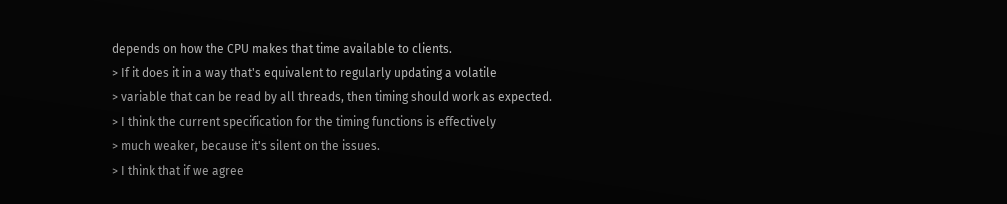depends on how the CPU makes that time available to clients.
> If it does it in a way that's equivalent to regularly updating a volatile
> variable that can be read by all threads, then timing should work as expected.
> I think the current specification for the timing functions is effectively
> much weaker, because it's silent on the issues.
> I think that if we agree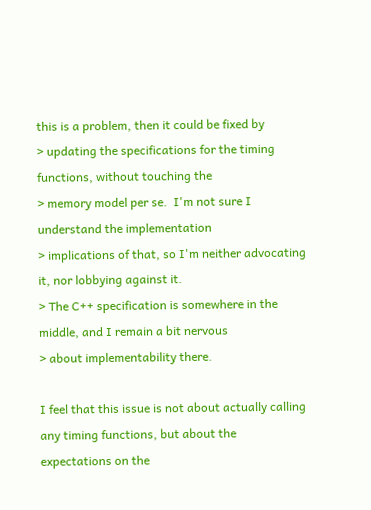this is a problem, then it could be fixed by
> updating the specifications for the timing functions, without touching the
> memory model per se.  I'm not sure I understand the implementation
> implications of that, so I'm neither advocating it, nor lobbying against it.
> The C++ specification is somewhere in the middle, and I remain a bit nervous
> about implementability there.

I feel that this issue is not about actually calling any timing functions, but about the expectations on the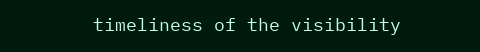timeliness of the visibility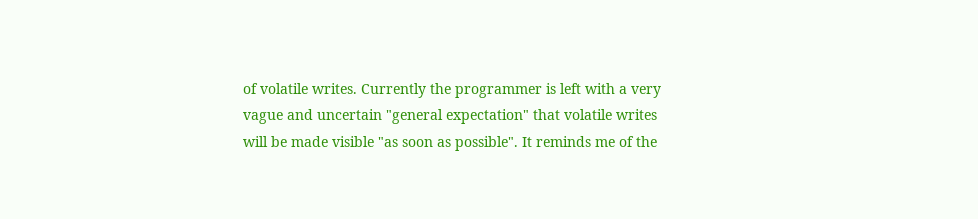of volatile writes. Currently the programmer is left with a very vague and uncertain "general expectation" that volatile writes will be made visible "as soon as possible". It reminds me of the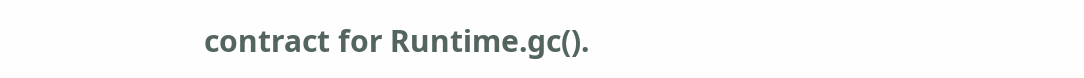contract for Runtime.gc().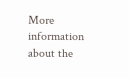More information about the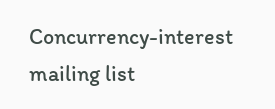Concurrency-interest mailing list